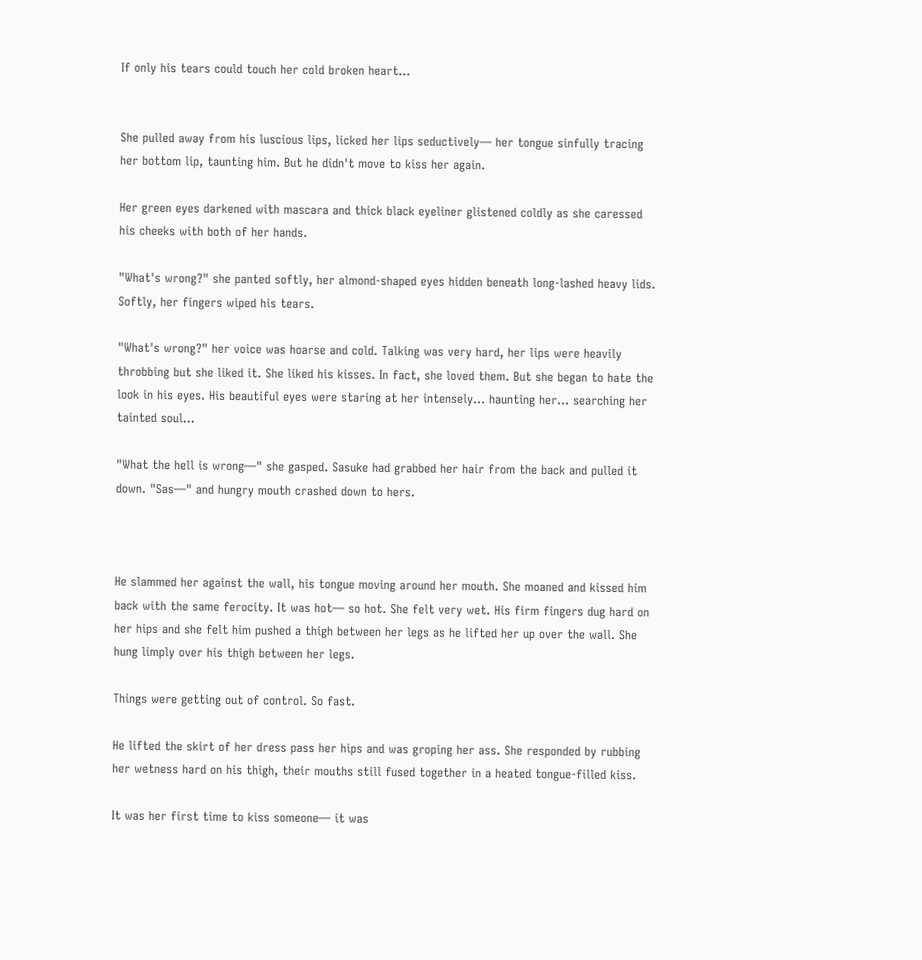If only his tears could touch her cold broken heart…


She pulled away from his luscious lips, licked her lips seductively— her tongue sinfully tracing her bottom lip, taunting him. But he didn't move to kiss her again.

Her green eyes darkened with mascara and thick black eyeliner glistened coldly as she caressed his cheeks with both of her hands.

"What's wrong?" she panted softly, her almond-shaped eyes hidden beneath long-lashed heavy lids. Softly, her fingers wiped his tears.

"What's wrong?" her voice was hoarse and cold. Talking was very hard, her lips were heavily throbbing but she liked it. She liked his kisses. In fact, she loved them. But she began to hate the look in his eyes. His beautiful eyes were staring at her intensely… haunting her… searching her tainted soul…

"What the hell is wrong—" she gasped. Sasuke had grabbed her hair from the back and pulled it down. "Sas—" and hungry mouth crashed down to hers.



He slammed her against the wall, his tongue moving around her mouth. She moaned and kissed him back with the same ferocity. It was hot— so hot. She felt very wet. His firm fingers dug hard on her hips and she felt him pushed a thigh between her legs as he lifted her up over the wall. She hung limply over his thigh between her legs.

Things were getting out of control. So fast.

He lifted the skirt of her dress pass her hips and was groping her ass. She responded by rubbing her wetness hard on his thigh, their mouths still fused together in a heated tongue-filled kiss.

It was her first time to kiss someone— it was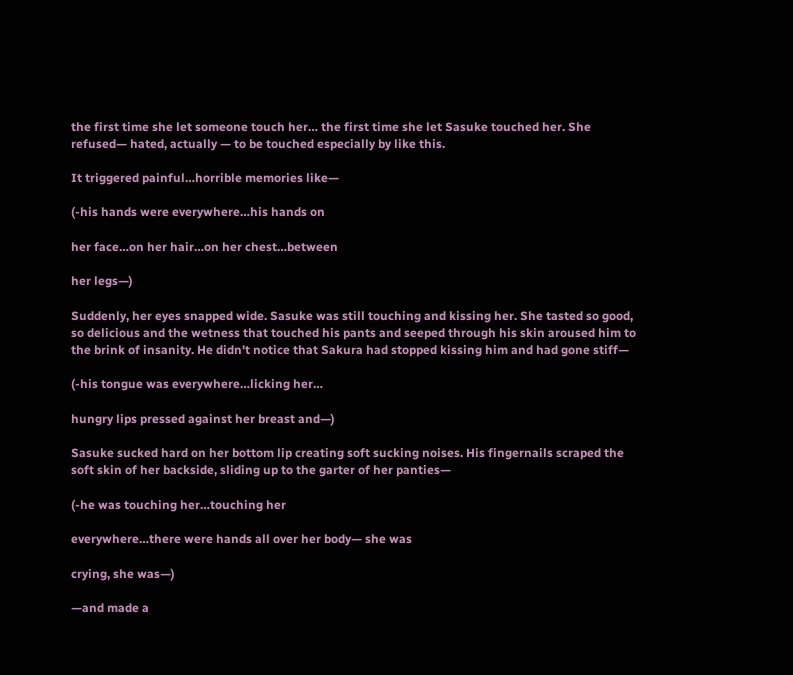the first time she let someone touch her… the first time she let Sasuke touched her. She refused— hated, actually — to be touched especially by like this.

It triggered painful…horrible memories like—

(-his hands were everywhere…his hands on

her face…on her hair…on her chest…between

her legs—)

Suddenly, her eyes snapped wide. Sasuke was still touching and kissing her. She tasted so good, so delicious and the wetness that touched his pants and seeped through his skin aroused him to the brink of insanity. He didn't notice that Sakura had stopped kissing him and had gone stiff—

(-his tongue was everywhere…licking her…

hungry lips pressed against her breast and—)

Sasuke sucked hard on her bottom lip creating soft sucking noises. His fingernails scraped the soft skin of her backside, sliding up to the garter of her panties—

(-he was touching her…touching her

everywhere…there were hands all over her body— she was

crying, she was—)

—and made a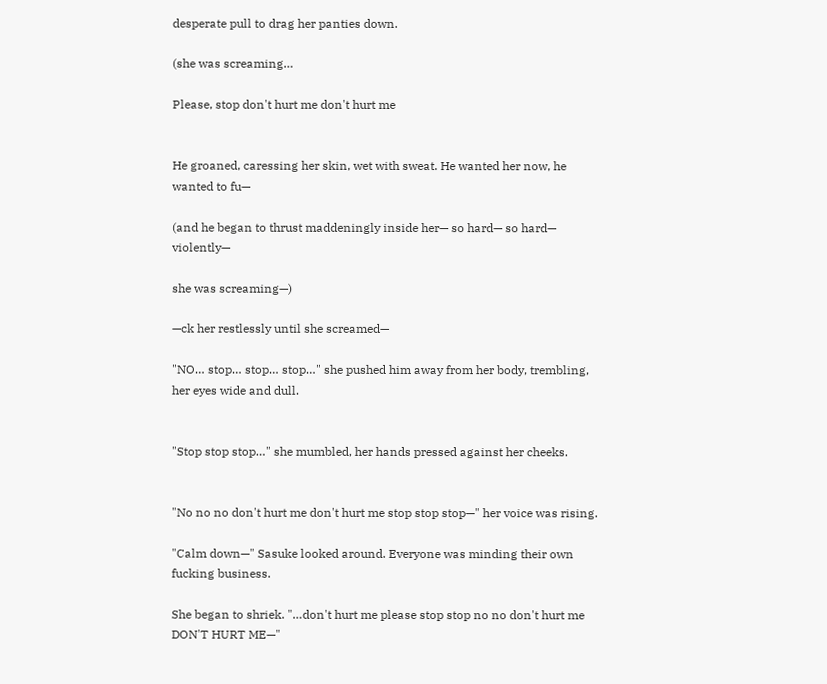desperate pull to drag her panties down.

(she was screaming…

Please, stop don't hurt me don't hurt me


He groaned, caressing her skin, wet with sweat. He wanted her now, he wanted to fu—

(and he began to thrust maddeningly inside her— so hard— so hard— violently—

she was screaming—)

—ck her restlessly until she screamed—

"NO… stop… stop… stop…" she pushed him away from her body, trembling, her eyes wide and dull.


"Stop stop stop…" she mumbled, her hands pressed against her cheeks.


"No no no don't hurt me don't hurt me stop stop stop—" her voice was rising.

"Calm down—" Sasuke looked around. Everyone was minding their own fucking business.

She began to shriek. "…don't hurt me please stop stop no no don't hurt me DON'T HURT ME—"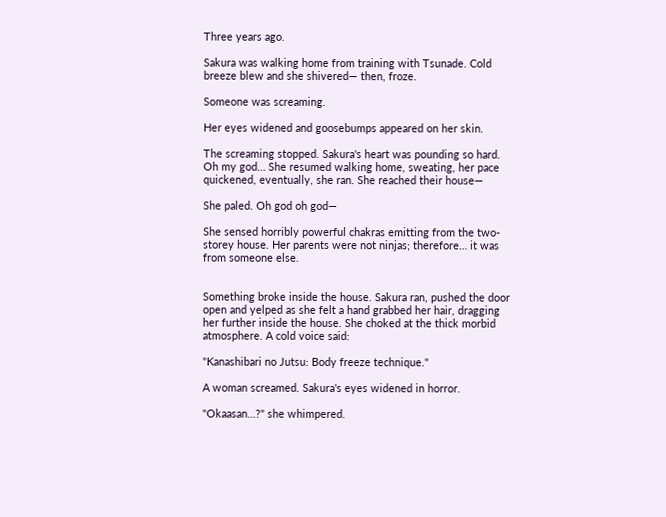Three years ago.

Sakura was walking home from training with Tsunade. Cold breeze blew and she shivered— then, froze.

Someone was screaming.

Her eyes widened and goosebumps appeared on her skin.

The screaming stopped. Sakura's heart was pounding so hard. Oh my god… She resumed walking home, sweating, her pace quickened, eventually, she ran. She reached their house—

She paled. Oh god oh god—

She sensed horribly powerful chakras emitting from the two-storey house. Her parents were not ninjas; therefore… it was from someone else.


Something broke inside the house. Sakura ran, pushed the door open and yelped as she felt a hand grabbed her hair, dragging her further inside the house. She choked at the thick morbid atmosphere. A cold voice said:

"Kanashibari no Jutsu: Body freeze technique."

A woman screamed. Sakura's eyes widened in horror.

"Okaasan…?" she whimpered.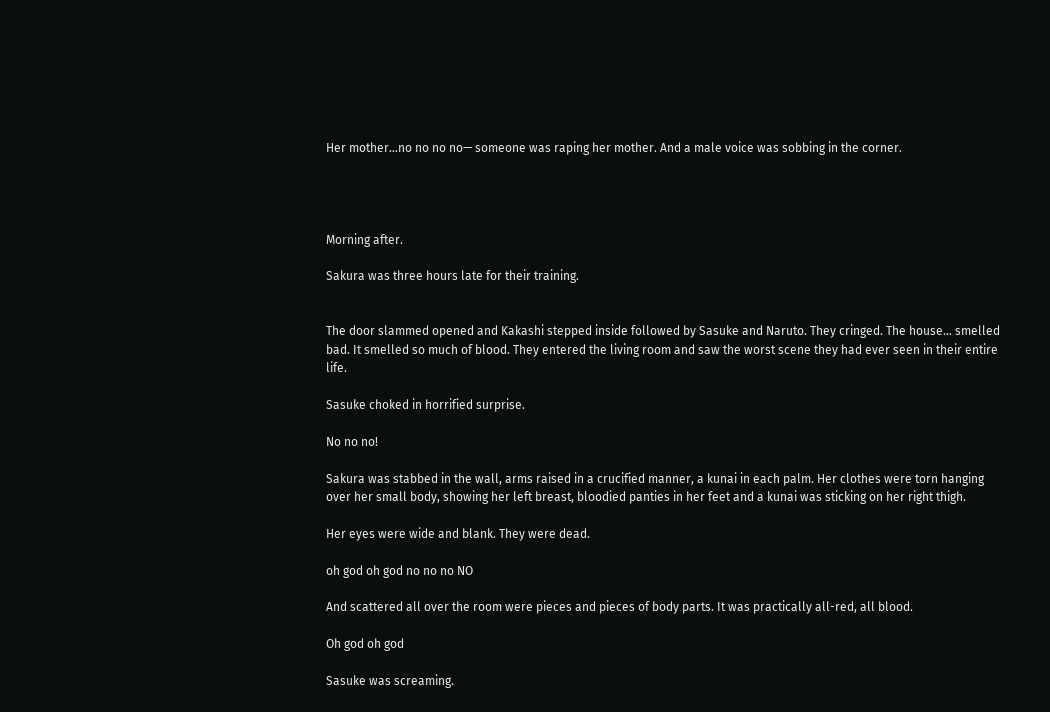Her mother…no no no no— someone was raping her mother. And a male voice was sobbing in the corner.




Morning after.

Sakura was three hours late for their training.


The door slammed opened and Kakashi stepped inside followed by Sasuke and Naruto. They cringed. The house… smelled bad. It smelled so much of blood. They entered the living room and saw the worst scene they had ever seen in their entire life.

Sasuke choked in horrified surprise.

No no no!

Sakura was stabbed in the wall, arms raised in a crucified manner, a kunai in each palm. Her clothes were torn hanging over her small body, showing her left breast, bloodied panties in her feet and a kunai was sticking on her right thigh.

Her eyes were wide and blank. They were dead.

oh god oh god no no no NO

And scattered all over the room were pieces and pieces of body parts. It was practically all-red, all blood.

Oh god oh god

Sasuke was screaming.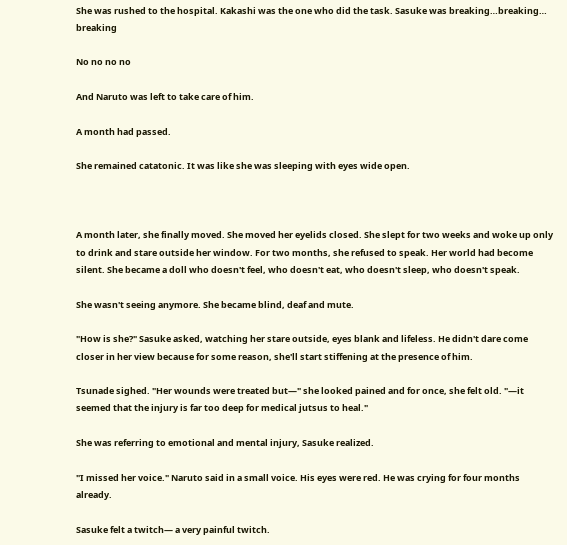She was rushed to the hospital. Kakashi was the one who did the task. Sasuke was breaking…breaking… breaking

No no no no

And Naruto was left to take care of him.

A month had passed.

She remained catatonic. It was like she was sleeping with eyes wide open.



A month later, she finally moved. She moved her eyelids closed. She slept for two weeks and woke up only to drink and stare outside her window. For two months, she refused to speak. Her world had become silent. She became a doll who doesn't feel, who doesn't eat, who doesn't sleep, who doesn't speak.

She wasn't seeing anymore. She became blind, deaf and mute.

"How is she?" Sasuke asked, watching her stare outside, eyes blank and lifeless. He didn't dare come closer in her view because for some reason, she'll start stiffening at the presence of him.

Tsunade sighed. "Her wounds were treated but—" she looked pained and for once, she felt old. "—it seemed that the injury is far too deep for medical jutsus to heal."

She was referring to emotional and mental injury, Sasuke realized.

"I missed her voice." Naruto said in a small voice. His eyes were red. He was crying for four months already.

Sasuke felt a twitch— a very painful twitch.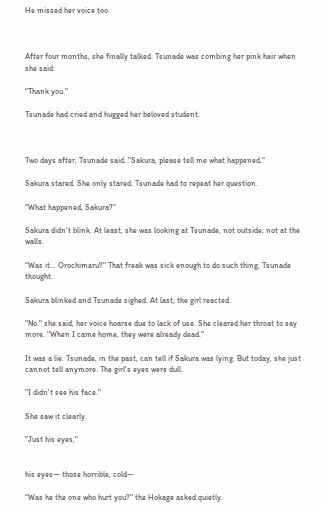He missed her voice too.



After four months, she finally talked. Tsunade was combing her pink hair when she said:

"Thank you."

Tsunade had cried and hugged her beloved student.



Two days after, Tsunade said. "Sakura, please tell me what happened."

Sakura stared. She only stared. Tsunade had to repeat her question.

"What happened, Sakura?"

Sakura didn't blink. At least, she was looking at Tsunade, not outside, not at the walls.

"Was it… Orochimaru?" That freak was sick enough to do such thing, Tsunade thought.

Sakura blinked and Tsunade sighed. At last, the girl reacted.

"No." she said, her voice hoarse due to lack of use. She cleared her throat to say more. "When I came home, they were already dead."

It was a lie. Tsunade, in the past, can tell if Sakura was lying. But today, she just cannot tell anymore. The girl's eyes were dull.

"I didn't see his face."

She saw it clearly.

"Just his eyes,"


his eyes— those horrible, cold—

"Was he the one who hurt you?" the Hokage asked quietly.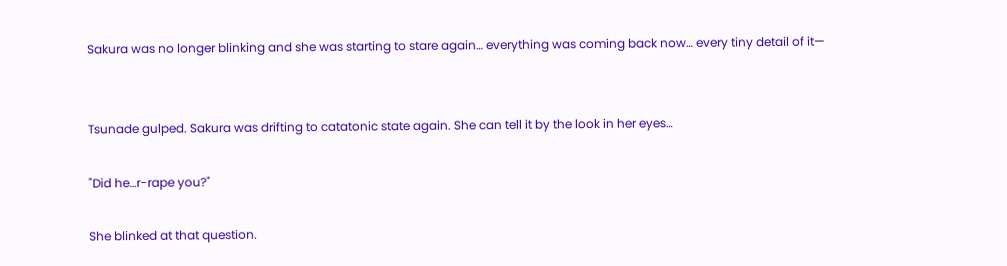Sakura was no longer blinking and she was starting to stare again… everything was coming back now… every tiny detail of it—


Tsunade gulped. Sakura was drifting to catatonic state again. She can tell it by the look in her eyes…

"Did he…r-rape you?"

She blinked at that question.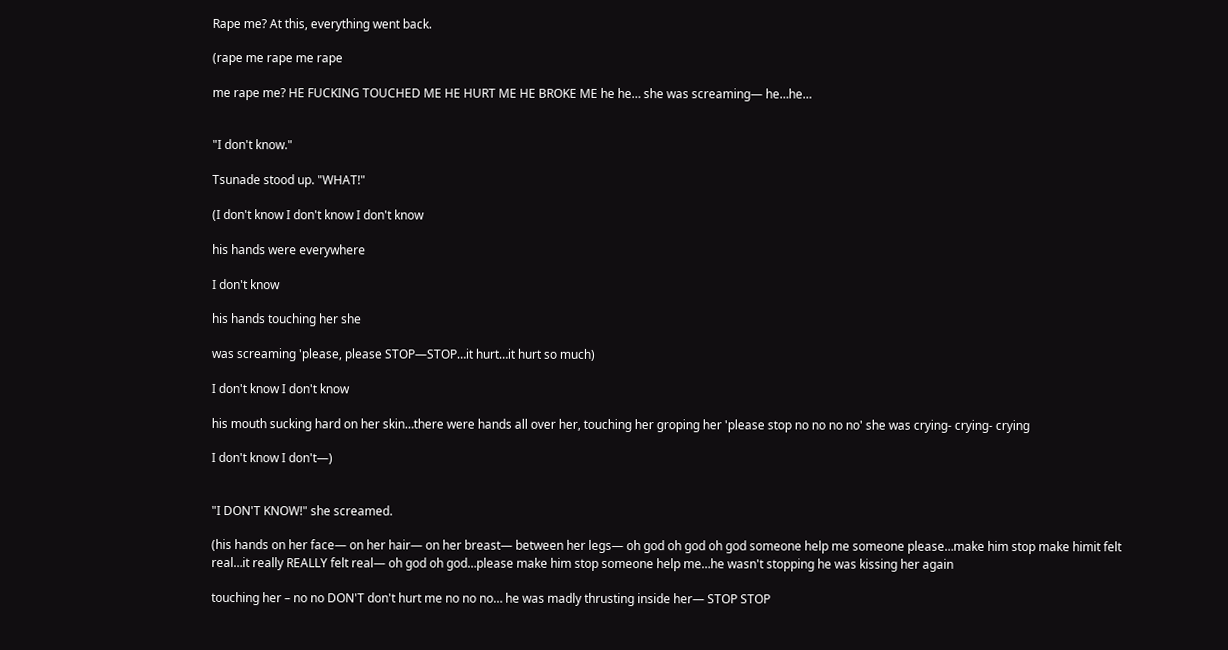Rape me? At this, everything went back.

(rape me rape me rape

me rape me? HE FUCKING TOUCHED ME HE HURT ME HE BROKE ME he he… she was screaming— he…he…


"I don't know."

Tsunade stood up. "WHAT!"

(I don't know I don't know I don't know

his hands were everywhere

I don't know

his hands touching her she

was screaming 'please, please STOP—STOP…it hurt…it hurt so much)

I don't know I don't know

his mouth sucking hard on her skin…there were hands all over her, touching her groping her 'please stop no no no no' she was crying- crying- crying

I don't know I don't—)


"I DON'T KNOW!" she screamed.

(his hands on her face— on her hair— on her breast— between her legs— oh god oh god oh god someone help me someone please…make him stop make himit felt real…it really REALLY felt real— oh god oh god…please make him stop someone help me…he wasn't stopping he was kissing her again

touching her – no no DON'T don't hurt me no no no… he was madly thrusting inside her— STOP STOP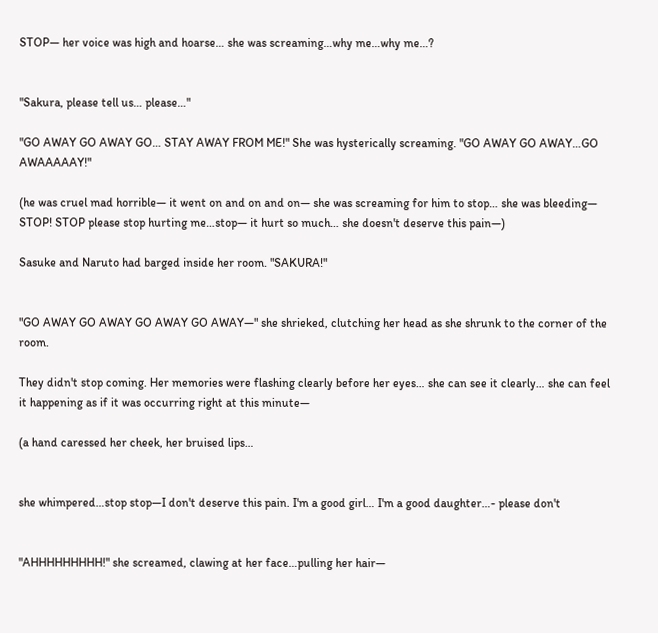STOP— her voice was high and hoarse… she was screaming…why me…why me…?


"Sakura, please tell us… please…"

"GO AWAY GO AWAY GO… STAY AWAY FROM ME!" She was hysterically screaming. "GO AWAY GO AWAY…GO AWAAAAAY!"

(he was cruel mad horrible— it went on and on and on— she was screaming for him to stop… she was bleeding— STOP! STOP please stop hurting me…stop— it hurt so much… she doesn't deserve this pain—)

Sasuke and Naruto had barged inside her room. "SAKURA!"


"GO AWAY GO AWAY GO AWAY GO AWAY—" she shrieked, clutching her head as she shrunk to the corner of the room.

They didn't stop coming. Her memories were flashing clearly before her eyes… she can see it clearly… she can feel it happening as if it was occurring right at this minute—

(a hand caressed her cheek, her bruised lips…


she whimpered…stop stop—I don't deserve this pain. I'm a good girl… I'm a good daughter…- please don't


"AHHHHHHHHH!" she screamed, clawing at her face…pulling her hair—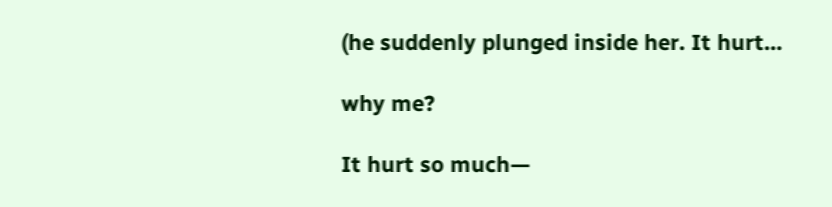(he suddenly plunged inside her. It hurt…

why me?

It hurt so much—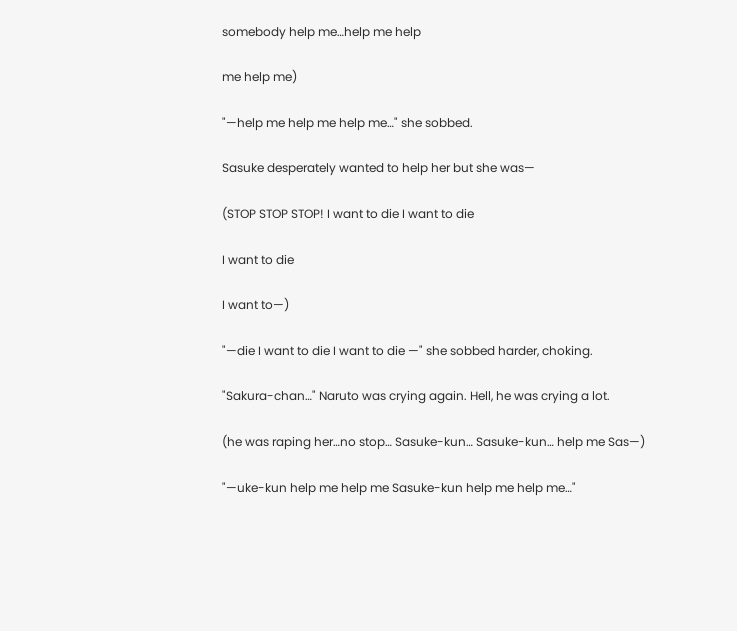somebody help me…help me help

me help me)

"—help me help me help me…" she sobbed.

Sasuke desperately wanted to help her but she was—

(STOP STOP STOP! I want to die I want to die

I want to die

I want to—)

"—die I want to die I want to die —" she sobbed harder, choking.

"Sakura-chan…" Naruto was crying again. Hell, he was crying a lot.

(he was raping her…no stop… Sasuke-kun… Sasuke-kun… help me Sas—)

"—uke-kun help me help me Sasuke-kun help me help me…"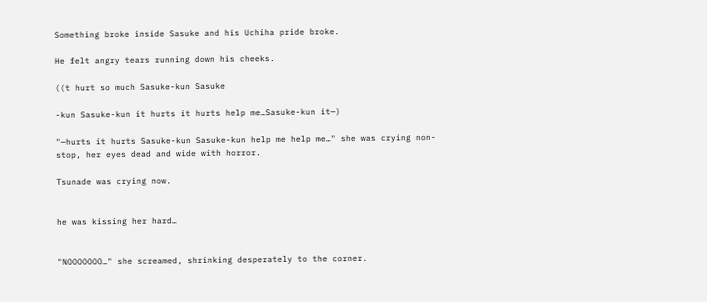Something broke inside Sasuke and his Uchiha pride broke.

He felt angry tears running down his cheeks.

((t hurt so much Sasuke-kun Sasuke

-kun Sasuke-kun it hurts it hurts help me…Sasuke-kun it—)

"—hurts it hurts Sasuke-kun Sasuke-kun help me help me…" she was crying non-stop, her eyes dead and wide with horror.

Tsunade was crying now.


he was kissing her hard…


"NOOOOOOO…" she screamed, shrinking desperately to the corner.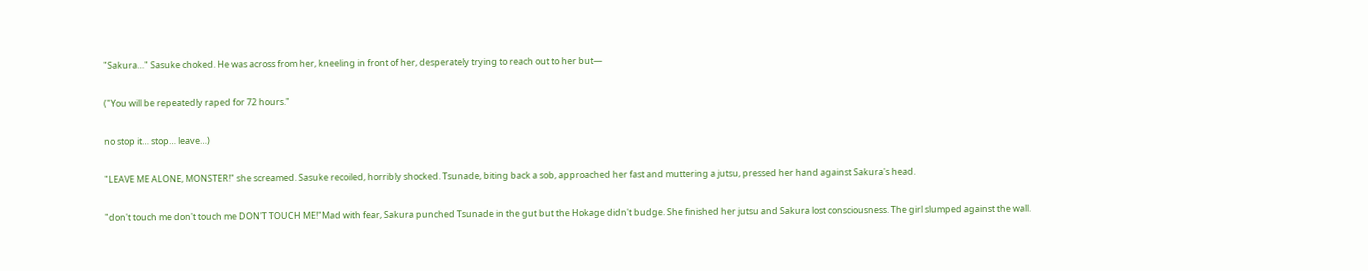"Sakura…" Sasuke choked. He was across from her, kneeling in front of her, desperately trying to reach out to her but—

("You will be repeatedly raped for 72 hours."

no stop it… stop… leave…)

"LEAVE ME ALONE, MONSTER!" she screamed. Sasuke recoiled, horribly shocked. Tsunade, biting back a sob, approached her fast and muttering a jutsu, pressed her hand against Sakura's head.

"don't touch me don't touch me DON'T TOUCH ME!"Mad with fear, Sakura punched Tsunade in the gut but the Hokage didn't budge. She finished her jutsu and Sakura lost consciousness. The girl slumped against the wall.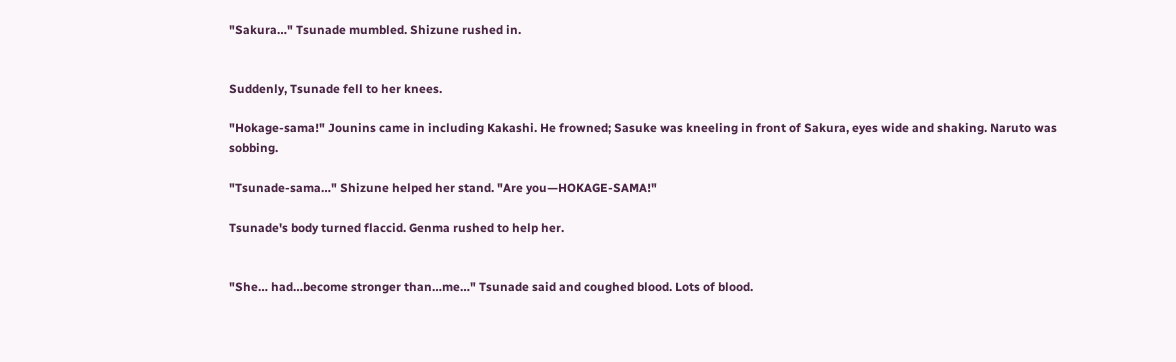"Sakura…" Tsunade mumbled. Shizune rushed in.


Suddenly, Tsunade fell to her knees.

"Hokage-sama!" Jounins came in including Kakashi. He frowned; Sasuke was kneeling in front of Sakura, eyes wide and shaking. Naruto was sobbing.

"Tsunade-sama…" Shizune helped her stand. "Are you—HOKAGE-SAMA!"

Tsunade's body turned flaccid. Genma rushed to help her.


"She… had…become stronger than…me…" Tsunade said and coughed blood. Lots of blood.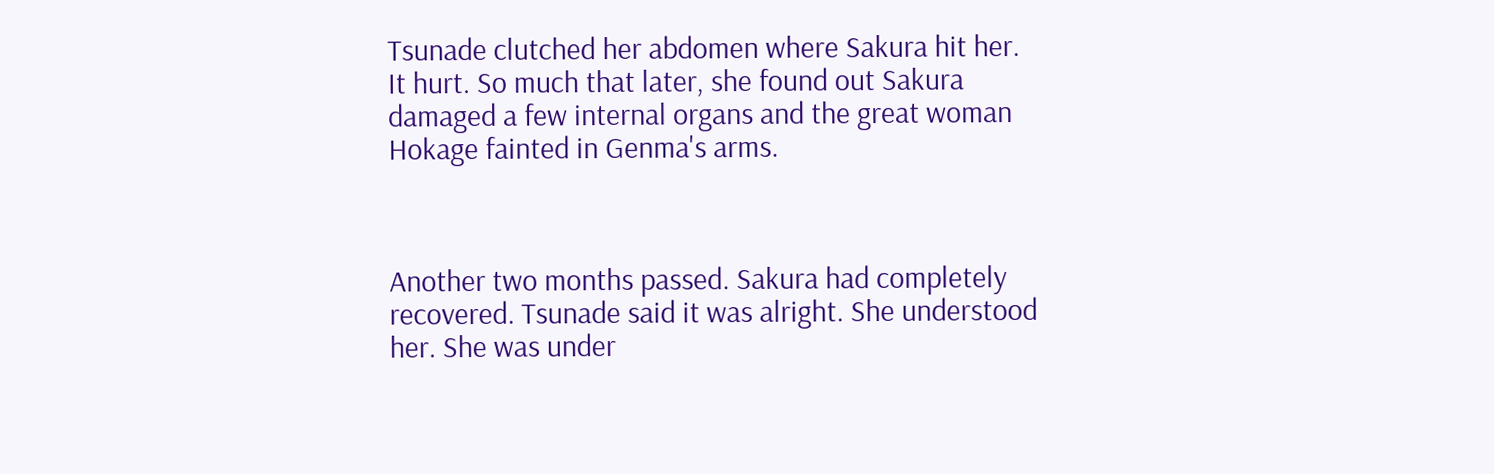Tsunade clutched her abdomen where Sakura hit her. It hurt. So much that later, she found out Sakura damaged a few internal organs and the great woman Hokage fainted in Genma's arms.



Another two months passed. Sakura had completely recovered. Tsunade said it was alright. She understood her. She was under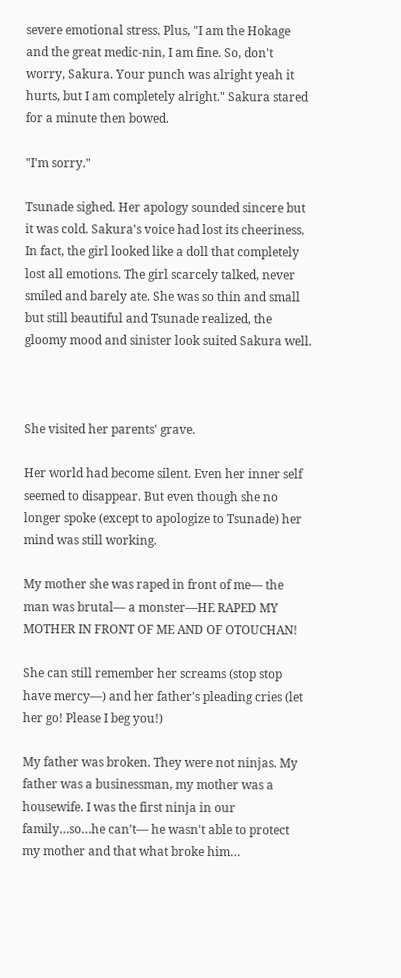severe emotional stress. Plus, "I am the Hokage and the great medic-nin, I am fine. So, don't worry, Sakura. Your punch was alright yeah it hurts, but I am completely alright." Sakura stared for a minute then bowed.

"I'm sorry."

Tsunade sighed. Her apology sounded sincere but it was cold. Sakura's voice had lost its cheeriness. In fact, the girl looked like a doll that completely lost all emotions. The girl scarcely talked, never smiled and barely ate. She was so thin and small but still beautiful and Tsunade realized, the gloomy mood and sinister look suited Sakura well.



She visited her parents' grave.

Her world had become silent. Even her inner self seemed to disappear. But even though she no longer spoke (except to apologize to Tsunade) her mind was still working.

My mother she was raped in front of me— the man was brutal— a monster—HE RAPED MY MOTHER IN FRONT OF ME AND OF OTOUCHAN!

She can still remember her screams (stop stop have mercy—) and her father's pleading cries (let her go! Please I beg you!)

My father was broken. They were not ninjas. My father was a businessman, my mother was a housewife. I was the first ninja in our family…so…he can't— he wasn't able to protect my mother and that what broke him…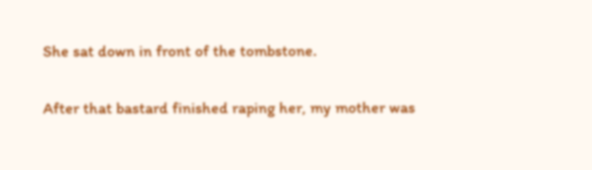She sat down in front of the tombstone.

After that bastard finished raping her, my mother was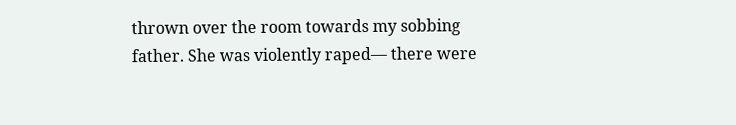thrown over the room towards my sobbing father. She was violently raped— there were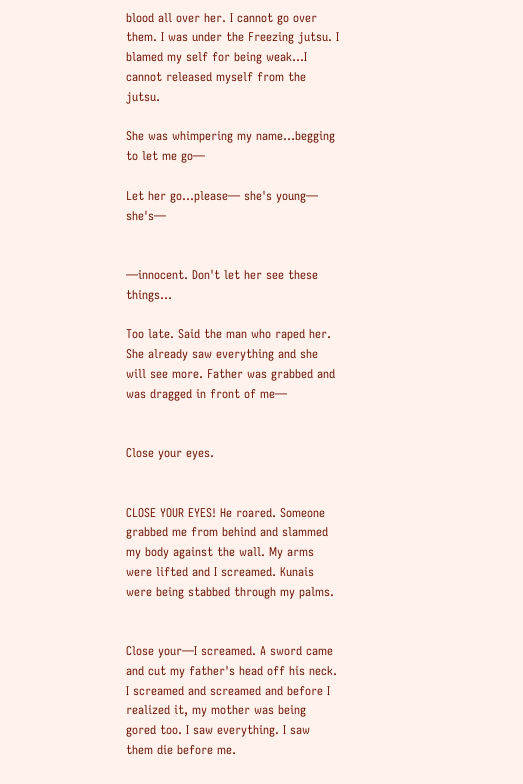blood all over her. I cannot go over them. I was under the Freezing jutsu. I blamed my self for being weak…I cannot released myself from the jutsu.

She was whimpering my name…begging to let me go—

Let her go…please— she's young— she's—


—innocent. Don't let her see these things…

Too late. Said the man who raped her. She already saw everything and she will see more. Father was grabbed and was dragged in front of me—


Close your eyes.


CLOSE YOUR EYES! He roared. Someone grabbed me from behind and slammed my body against the wall. My arms were lifted and I screamed. Kunais were being stabbed through my palms.


Close your—I screamed. A sword came and cut my father's head off his neck. I screamed and screamed and before I realized it, my mother was being gored too. I saw everything. I saw them die before me.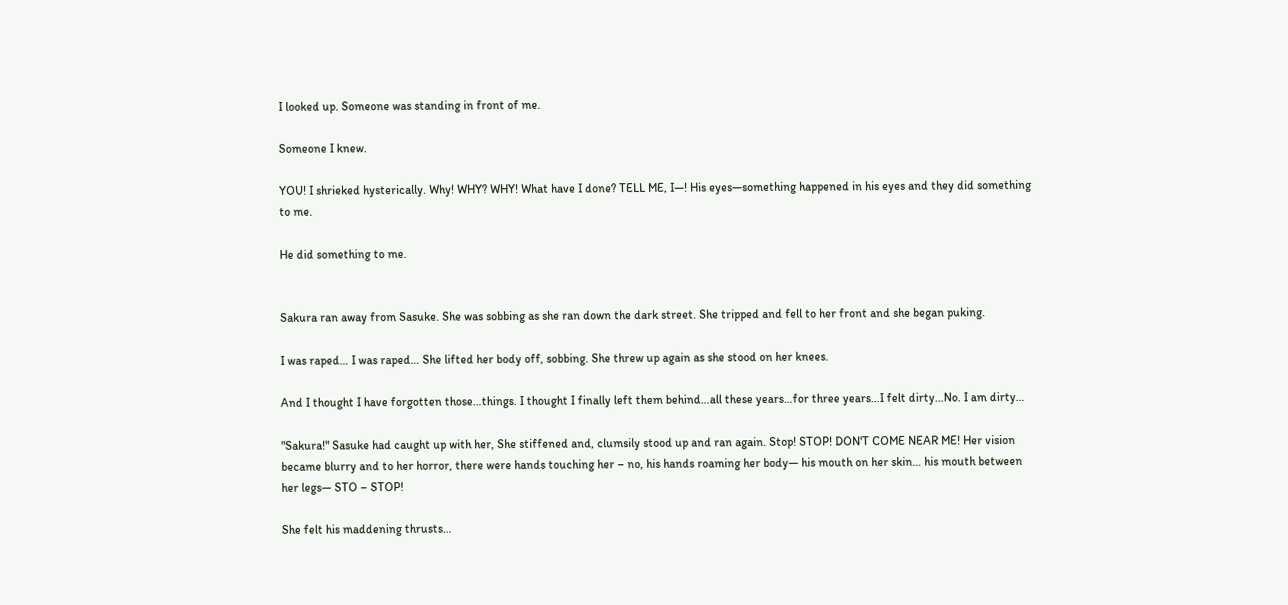I looked up. Someone was standing in front of me.

Someone I knew.

YOU! I shrieked hysterically. Why! WHY? WHY! What have I done? TELL ME, I—! His eyes—something happened in his eyes and they did something to me.

He did something to me.


Sakura ran away from Sasuke. She was sobbing as she ran down the dark street. She tripped and fell to her front and she began puking.

I was raped… I was raped… She lifted her body off, sobbing. She threw up again as she stood on her knees.

And I thought I have forgotten those…things. I thought I finally left them behind…all these years…for three years…I felt dirty…No. I am dirty…

"Sakura!" Sasuke had caught up with her, She stiffened and, clumsily stood up and ran again. Stop! STOP! DON'T COME NEAR ME! Her vision became blurry and to her horror, there were hands touching her – no, his hands roaming her body— his mouth on her skin… his mouth between her legs— STO – STOP!

She felt his maddening thrusts…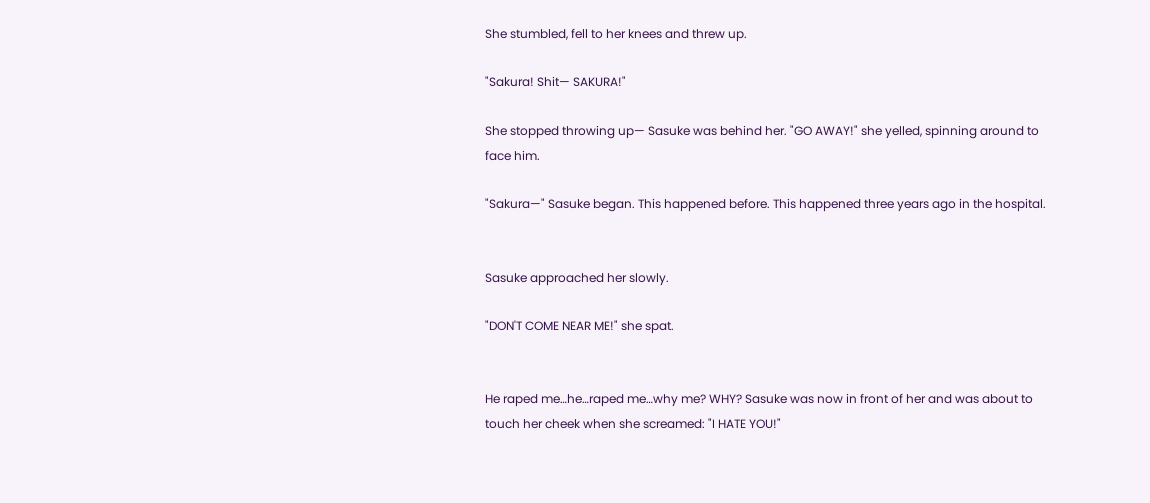She stumbled, fell to her knees and threw up.

"Sakura! Shit— SAKURA!"

She stopped throwing up— Sasuke was behind her. "GO AWAY!" she yelled, spinning around to face him.

"Sakura—" Sasuke began. This happened before. This happened three years ago in the hospital.


Sasuke approached her slowly.

"DON'T COME NEAR ME!" she spat.


He raped me…he…raped me…why me? WHY? Sasuke was now in front of her and was about to touch her cheek when she screamed: "I HATE YOU!"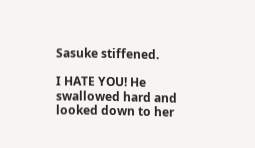Sasuke stiffened.

I HATE YOU! He swallowed hard and looked down to her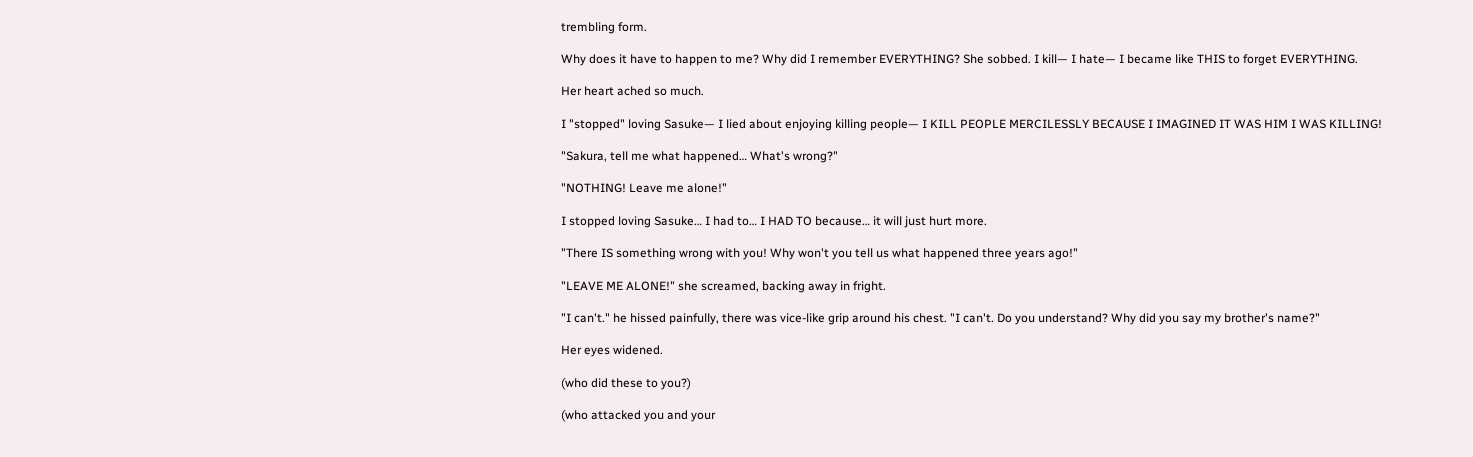trembling form.

Why does it have to happen to me? Why did I remember EVERYTHING? She sobbed. I kill— I hate— I became like THIS to forget EVERYTHING.

Her heart ached so much.

I "stopped" loving Sasuke— I lied about enjoying killing people— I KILL PEOPLE MERCILESSLY BECAUSE I IMAGINED IT WAS HIM I WAS KILLING!

"Sakura, tell me what happened… What's wrong?"

"NOTHING! Leave me alone!"

I stopped loving Sasuke… I had to… I HAD TO because… it will just hurt more.

"There IS something wrong with you! Why won't you tell us what happened three years ago!"

"LEAVE ME ALONE!" she screamed, backing away in fright.

"I can't." he hissed painfully, there was vice-like grip around his chest. "I can't. Do you understand? Why did you say my brother's name?"

Her eyes widened.

(who did these to you?)

(who attacked you and your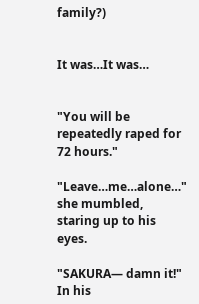family?)


It was…It was…


"You will be repeatedly raped for 72 hours."

"Leave…me…alone…" she mumbled, staring up to his eyes.

"SAKURA— damn it!" In his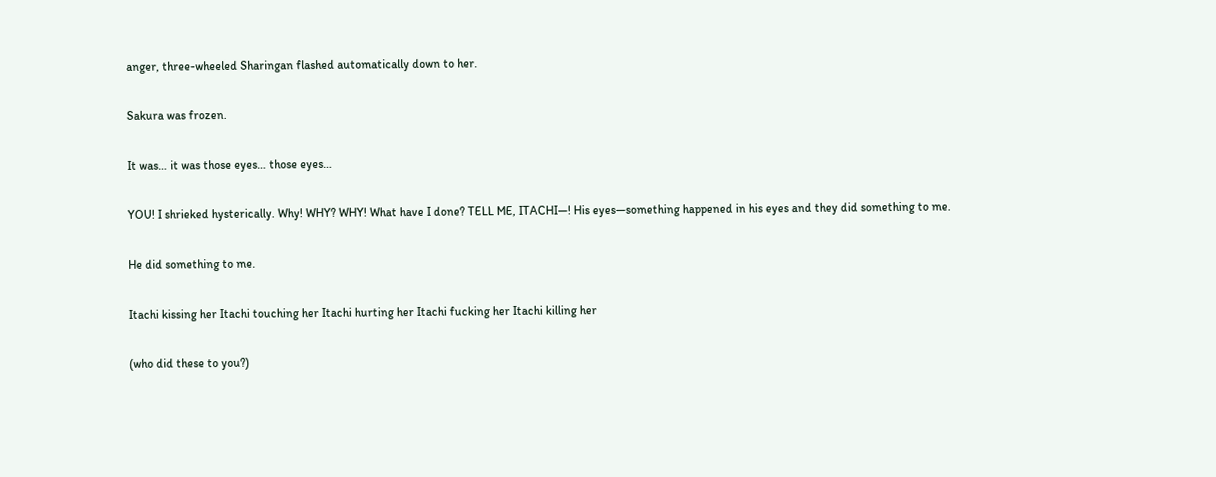anger, three-wheeled Sharingan flashed automatically down to her.

Sakura was frozen.

It was… it was those eyes… those eyes…

YOU! I shrieked hysterically. Why! WHY? WHY! What have I done? TELL ME, ITACHI—! His eyes—something happened in his eyes and they did something to me.

He did something to me.

Itachi kissing her Itachi touching her Itachi hurting her Itachi fucking her Itachi killing her

(who did these to you?)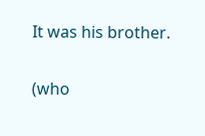It was his brother.

(who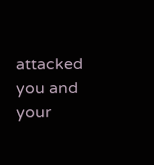attacked you and your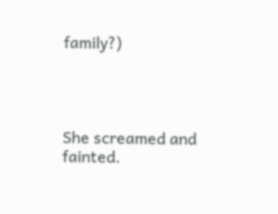family?)




She screamed and fainted.